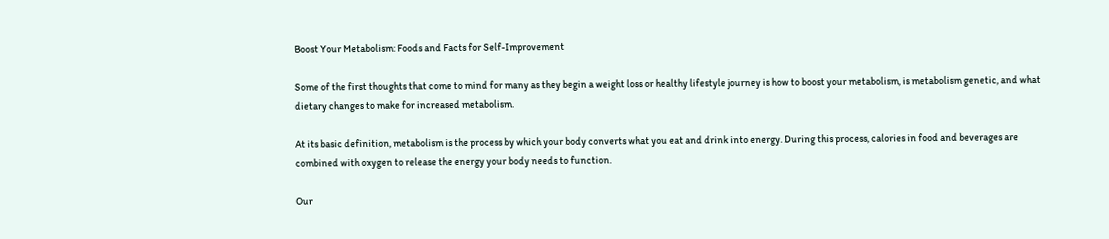Boost Your Metabolism: Foods and Facts for Self-Improvement

Some of the first thoughts that come to mind for many as they begin a weight loss or healthy lifestyle journey is how to boost your metabolism, is metabolism genetic, and what dietary changes to make for increased metabolism.

At its basic definition, metabolism is the process by which your body converts what you eat and drink into energy. During this process, calories in food and beverages are combined with oxygen to release the energy your body needs to function.

Our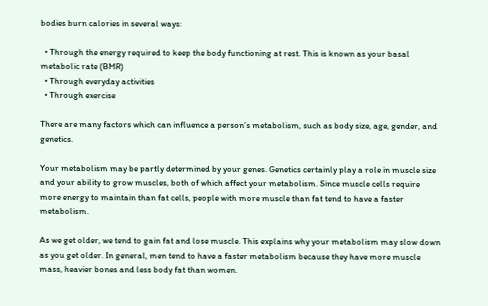bodies burn calories in several ways:

  • Through the energy required to keep the body functioning at rest. This is known as your basal metabolic rate (BMR)
  • Through everyday activities
  • Through exercise

There are many factors which can influence a person’s metabolism, such as body size, age, gender, and genetics.

Your metabolism may be partly determined by your genes. Genetics certainly play a role in muscle size and your ability to grow muscles, both of which affect your metabolism. Since muscle cells require more energy to maintain than fat cells, people with more muscle than fat tend to have a faster metabolism.

As we get older, we tend to gain fat and lose muscle. This explains why your metabolism may slow down as you get older. In general, men tend to have a faster metabolism because they have more muscle mass, heavier bones and less body fat than women.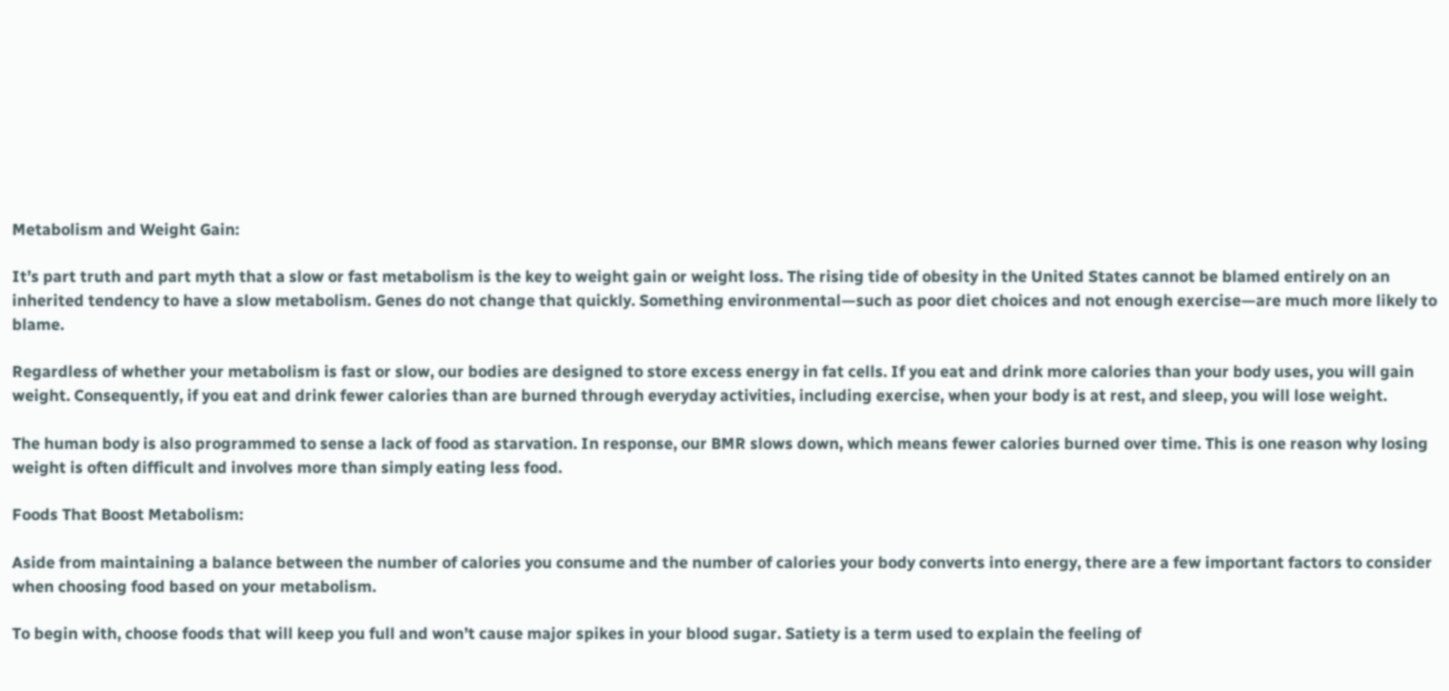Metabolism and Weight Gain:

It’s part truth and part myth that a slow or fast metabolism is the key to weight gain or weight loss. The rising tide of obesity in the United States cannot be blamed entirely on an inherited tendency to have a slow metabolism. Genes do not change that quickly. Something environmental—such as poor diet choices and not enough exercise—are much more likely to blame.

Regardless of whether your metabolism is fast or slow, our bodies are designed to store excess energy in fat cells. If you eat and drink more calories than your body uses, you will gain weight. Consequently, if you eat and drink fewer calories than are burned through everyday activities, including exercise, when your body is at rest, and sleep, you will lose weight.

The human body is also programmed to sense a lack of food as starvation. In response, our BMR slows down, which means fewer calories burned over time. This is one reason why losing weight is often difficult and involves more than simply eating less food.

Foods That Boost Metabolism:

Aside from maintaining a balance between the number of calories you consume and the number of calories your body converts into energy, there are a few important factors to consider when choosing food based on your metabolism.

To begin with, choose foods that will keep you full and won’t cause major spikes in your blood sugar. Satiety is a term used to explain the feeling of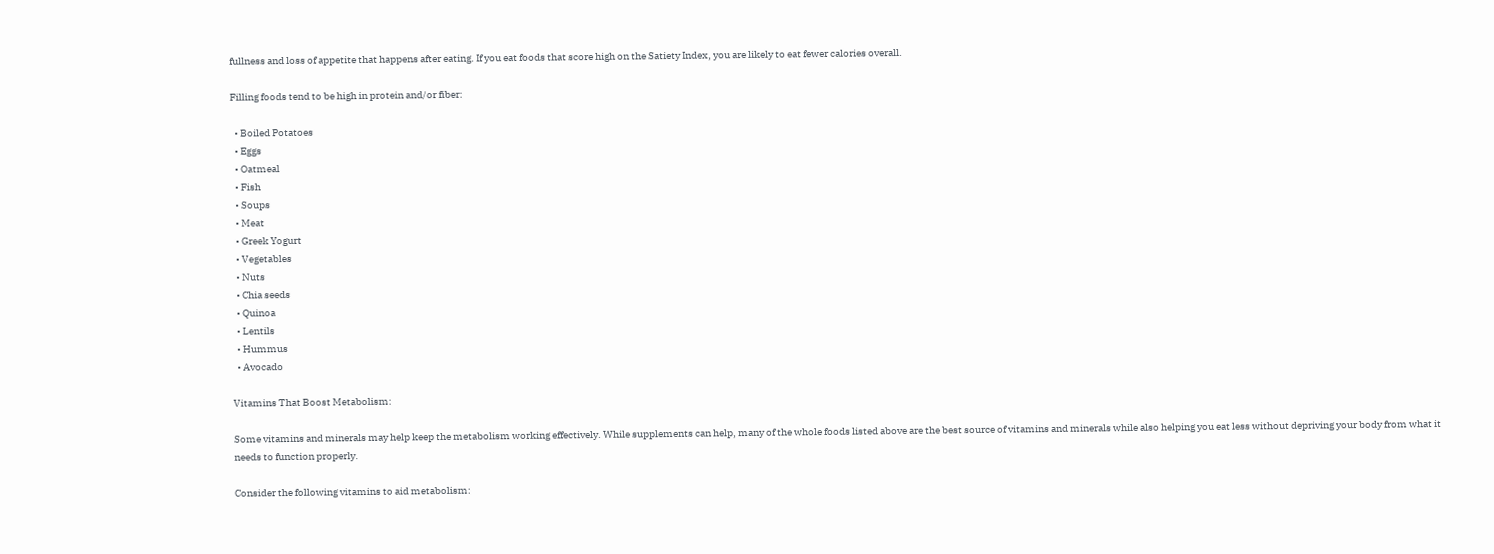fullness and loss of appetite that happens after eating. If you eat foods that score high on the Satiety Index, you are likely to eat fewer calories overall.

Filling foods tend to be high in protein and/or fiber:

  • Boiled Potatoes
  • Eggs
  • Oatmeal
  • Fish
  • Soups
  • Meat
  • Greek Yogurt
  • Vegetables
  • Nuts
  • Chia seeds
  • Quinoa
  • Lentils
  • Hummus
  • Avocado

Vitamins That Boost Metabolism:

Some vitamins and minerals may help keep the metabolism working effectively. While supplements can help, many of the whole foods listed above are the best source of vitamins and minerals while also helping you eat less without depriving your body from what it needs to function properly.

Consider the following vitamins to aid metabolism: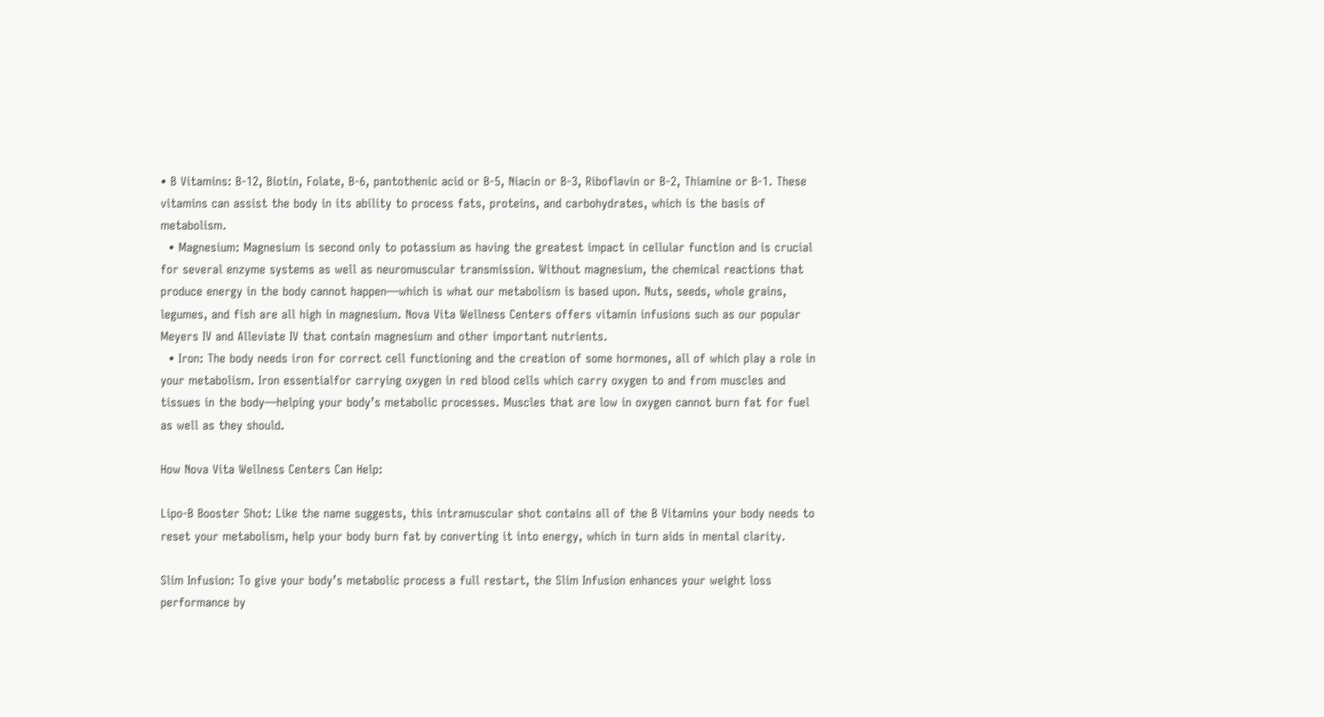• B Vitamins: B-12, Biotin, Folate, B-6, pantothenic acid or B-5, Niacin or B-3, Riboflavin or B-2, Thiamine or B-1. These vitamins can assist the body in its ability to process fats, proteins, and carbohydrates, which is the basis of metabolism.
  • Magnesium: Magnesium is second only to potassium as having the greatest impact in cellular function and is crucial for several enzyme systems as well as neuromuscular transmission. Without magnesium, the chemical reactions that produce energy in the body cannot happen—which is what our metabolism is based upon. Nuts, seeds, whole grains, legumes, and fish are all high in magnesium. Nova Vita Wellness Centers offers vitamin infusions such as our popular Meyers IV and Alleviate IV that contain magnesium and other important nutrients.
  • Iron: The body needs iron for correct cell functioning and the creation of some hormones, all of which play a role in your metabolism. Iron essentialfor carrying oxygen in red blood cells which carry oxygen to and from muscles and tissues in the body—helping your body’s metabolic processes. Muscles that are low in oxygen cannot burn fat for fuel as well as they should.

How Nova Vita Wellness Centers Can Help:

Lipo-B Booster Shot: Like the name suggests, this intramuscular shot contains all of the B Vitamins your body needs to reset your metabolism, help your body burn fat by converting it into energy, which in turn aids in mental clarity.

Slim Infusion: To give your body’s metabolic process a full restart, the Slim Infusion enhances your weight loss performance by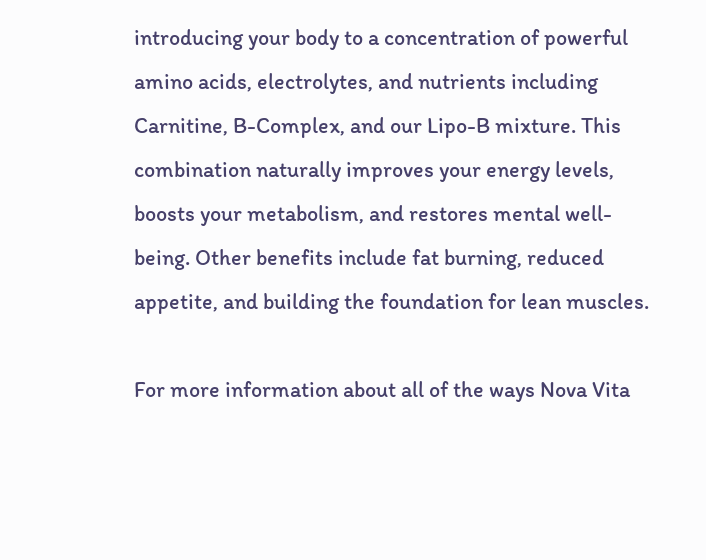introducing your body to a concentration of powerful amino acids, electrolytes, and nutrients including Carnitine, B-Complex, and our Lipo-B mixture. This combination naturally improves your energy levels, boosts your metabolism, and restores mental well-being. Other benefits include fat burning, reduced appetite, and building the foundation for lean muscles.

For more information about all of the ways Nova Vita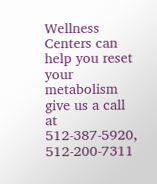Wellness Centers can help you reset your metabolism give us a call at 512-387-5920, 512-200-7311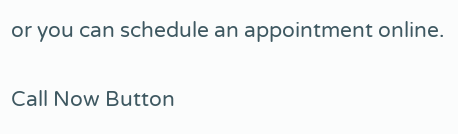or you can schedule an appointment online.


Call Now Button